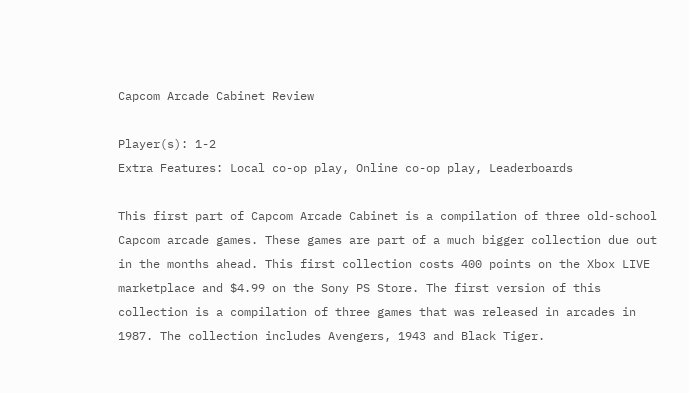Capcom Arcade Cabinet Review

Player(s): 1-2
Extra Features: Local co-op play, Online co-op play, Leaderboards

This first part of Capcom Arcade Cabinet is a compilation of three old-school Capcom arcade games. These games are part of a much bigger collection due out in the months ahead. This first collection costs 400 points on the Xbox LIVE marketplace and $4.99 on the Sony PS Store. The first version of this collection is a compilation of three games that was released in arcades in 1987. The collection includes Avengers, 1943 and Black Tiger.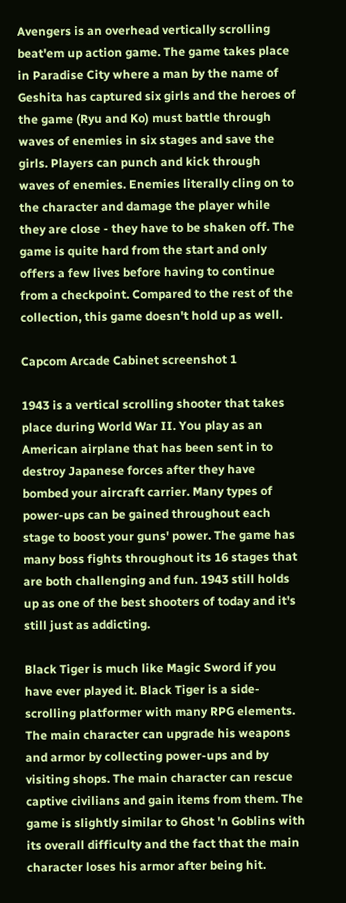Avengers is an overhead vertically scrolling beat'em up action game. The game takes place in Paradise City where a man by the name of Geshita has captured six girls and the heroes of the game (Ryu and Ko) must battle through waves of enemies in six stages and save the girls. Players can punch and kick through waves of enemies. Enemies literally cling on to the character and damage the player while they are close - they have to be shaken off. The game is quite hard from the start and only offers a few lives before having to continue from a checkpoint. Compared to the rest of the collection, this game doesn't hold up as well.

Capcom Arcade Cabinet screenshot 1

1943 is a vertical scrolling shooter that takes place during World War II. You play as an American airplane that has been sent in to destroy Japanese forces after they have bombed your aircraft carrier. Many types of power-ups can be gained throughout each stage to boost your guns' power. The game has many boss fights throughout its 16 stages that are both challenging and fun. 1943 still holds up as one of the best shooters of today and it's still just as addicting.

Black Tiger is much like Magic Sword if you have ever played it. Black Tiger is a side-scrolling platformer with many RPG elements. The main character can upgrade his weapons and armor by collecting power-ups and by visiting shops. The main character can rescue captive civilians and gain items from them. The game is slightly similar to Ghost 'n Goblins with its overall difficulty and the fact that the main character loses his armor after being hit.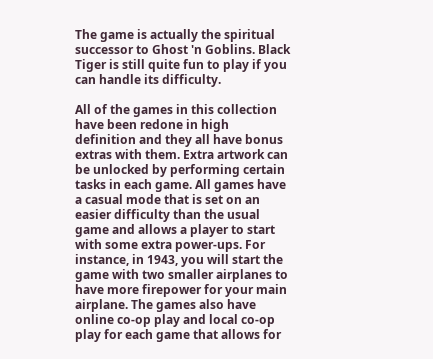The game is actually the spiritual successor to Ghost 'n Goblins. Black Tiger is still quite fun to play if you can handle its difficulty.

All of the games in this collection have been redone in high definition and they all have bonus extras with them. Extra artwork can be unlocked by performing certain tasks in each game. All games have a casual mode that is set on an easier difficulty than the usual game and allows a player to start with some extra power-ups. For instance, in 1943, you will start the game with two smaller airplanes to have more firepower for your main airplane. The games also have online co-op play and local co-op play for each game that allows for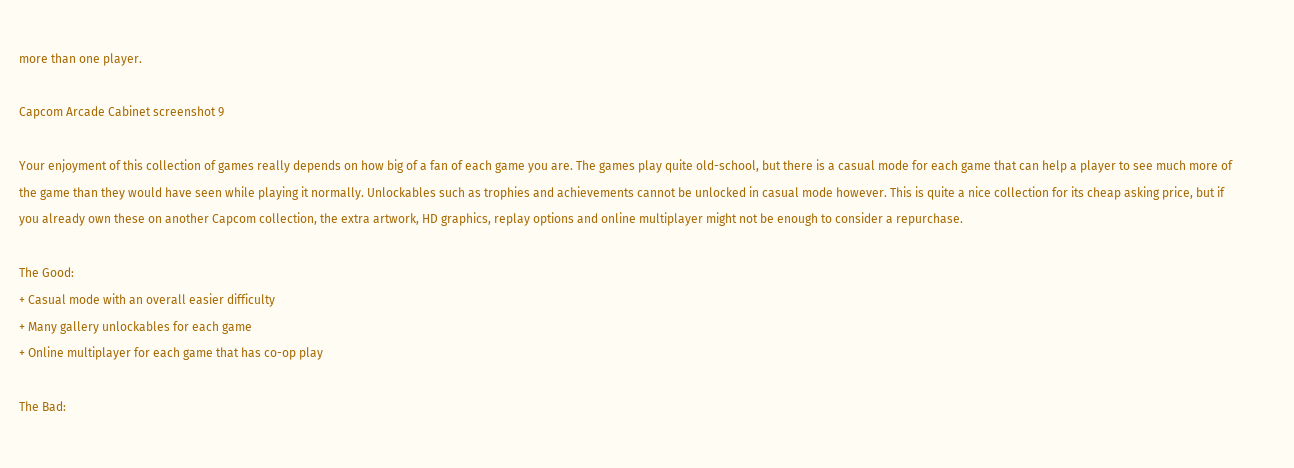more than one player.

Capcom Arcade Cabinet screenshot 9

Your enjoyment of this collection of games really depends on how big of a fan of each game you are. The games play quite old-school, but there is a casual mode for each game that can help a player to see much more of the game than they would have seen while playing it normally. Unlockables such as trophies and achievements cannot be unlocked in casual mode however. This is quite a nice collection for its cheap asking price, but if you already own these on another Capcom collection, the extra artwork, HD graphics, replay options and online multiplayer might not be enough to consider a repurchase.

The Good:
+ Casual mode with an overall easier difficulty
+ Many gallery unlockables for each game
+ Online multiplayer for each game that has co-op play

The Bad: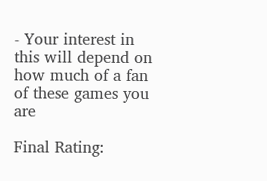- Your interest in this will depend on how much of a fan of these games you are

Final Rating: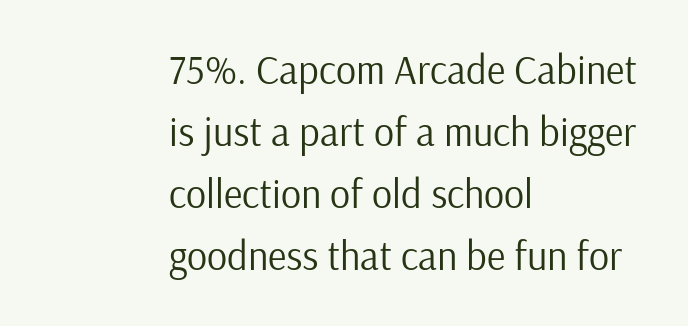75%. Capcom Arcade Cabinet is just a part of a much bigger collection of old school goodness that can be fun for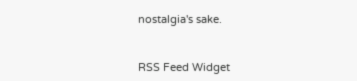nostalgia's sake.


RSS Feed Widget